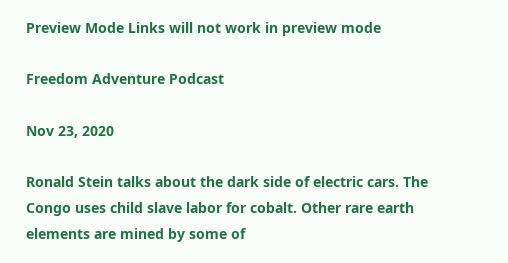Preview Mode Links will not work in preview mode

Freedom Adventure Podcast

Nov 23, 2020

Ronald Stein talks about the dark side of electric cars. The Congo uses child slave labor for cobalt. Other rare earth elements are mined by some of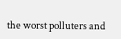the worst polluters and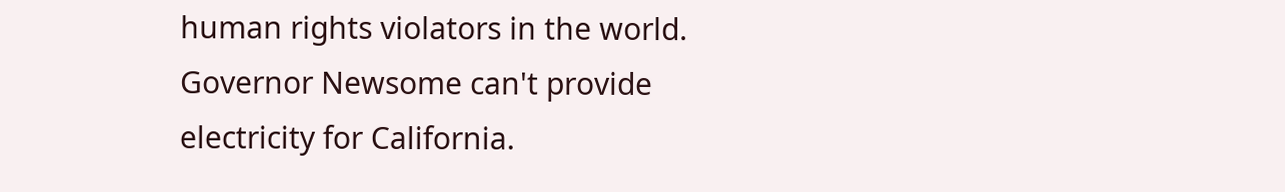human rights violators in the world. Governor Newsome can't provide electricity for California.